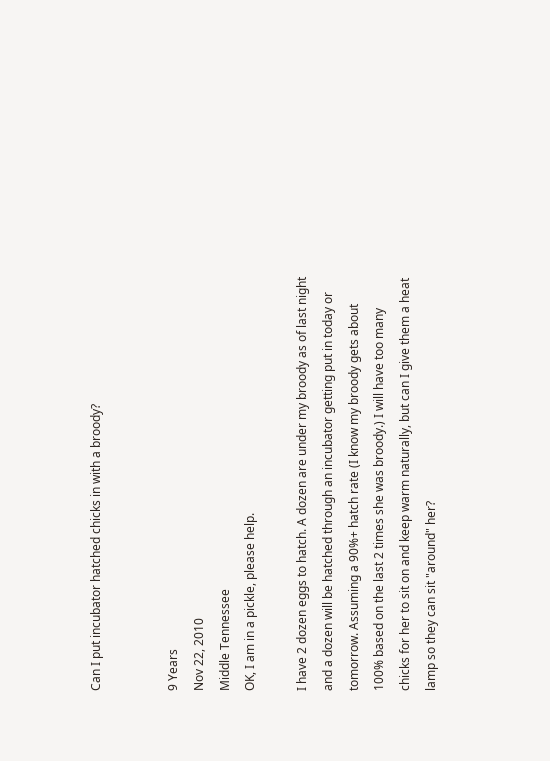Can I put incubator hatched chicks in with a broody?


9 Years
Nov 22, 2010
Middle Tennessee
OK, I am in a pickle, please help.

I have 2 dozen eggs to hatch. A dozen are under my broody as of last night and a dozen will be hatched through an incubator getting put in today or tomorrow. Assuming a 90%+ hatch rate (I know my broody gets about 100% based on the last 2 times she was broody.) I will have too many chicks for her to sit on and keep warm naturally, but can I give them a heat lamp so they can sit "around" her?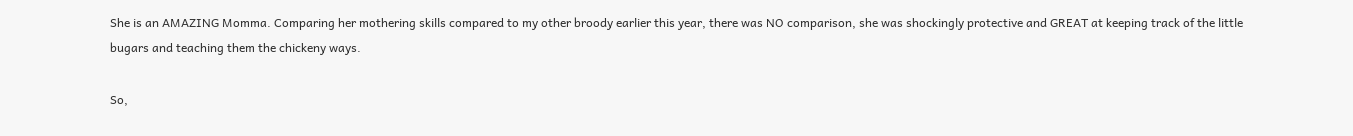She is an AMAZING Momma. Comparing her mothering skills compared to my other broody earlier this year, there was NO comparison, she was shockingly protective and GREAT at keeping track of the little bugars and teaching them the chickeny ways.

So,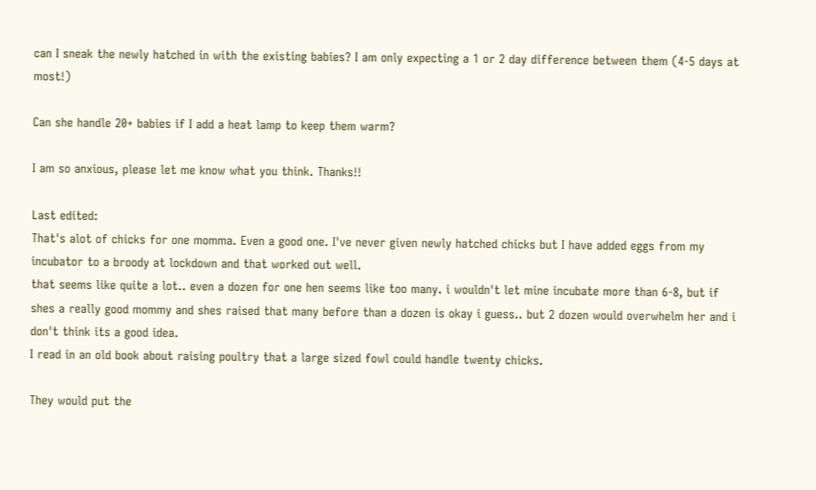can I sneak the newly hatched in with the existing babies? I am only expecting a 1 or 2 day difference between them (4-5 days at most!)

Can she handle 20+ babies if I add a heat lamp to keep them warm?

I am so anxious, please let me know what you think. Thanks!!

Last edited:
That's alot of chicks for one momma. Even a good one. I've never given newly hatched chicks but I have added eggs from my incubator to a broody at lockdown and that worked out well.
that seems like quite a lot.. even a dozen for one hen seems like too many. i wouldn't let mine incubate more than 6-8, but if shes a really good mommy and shes raised that many before than a dozen is okay i guess.. but 2 dozen would overwhelm her and i don't think its a good idea.
I read in an old book about raising poultry that a large sized fowl could handle twenty chicks.

They would put the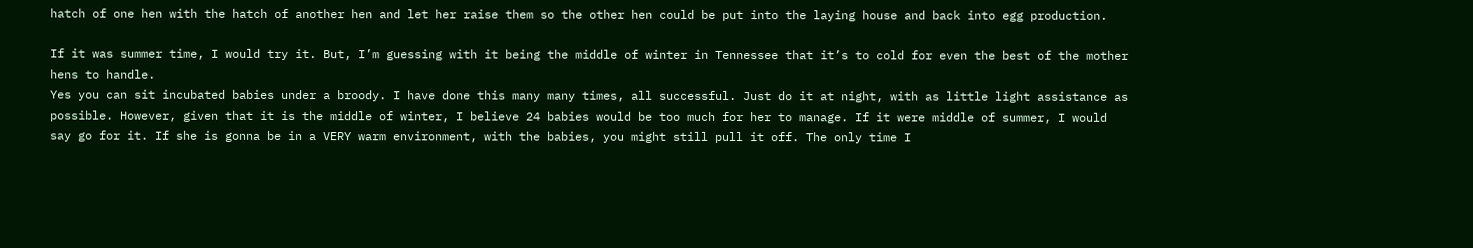hatch of one hen with the hatch of another hen and let her raise them so the other hen could be put into the laying house and back into egg production.

If it was summer time, I would try it. But, I’m guessing with it being the middle of winter in Tennessee that it’s to cold for even the best of the mother hens to handle.
Yes you can sit incubated babies under a broody. I have done this many many times, all successful. Just do it at night, with as little light assistance as possible. However, given that it is the middle of winter, I believe 24 babies would be too much for her to manage. If it were middle of summer, I would say go for it. If she is gonna be in a VERY warm environment, with the babies, you might still pull it off. The only time I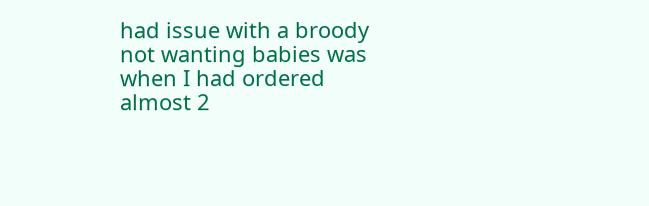had issue with a broody not wanting babies was when I had ordered almost 2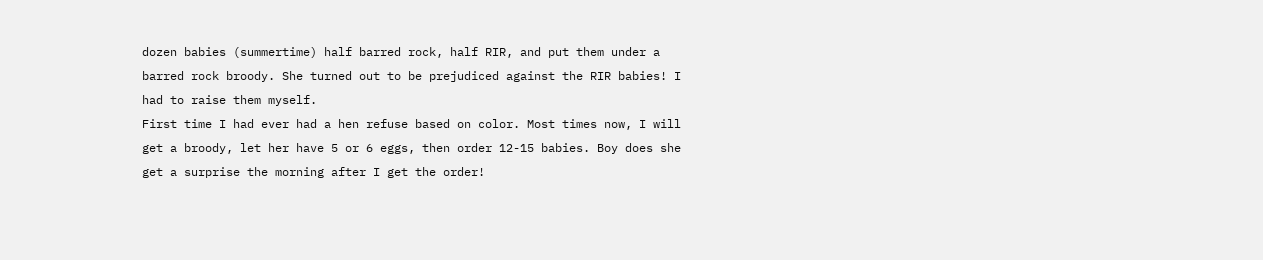dozen babies (summertime) half barred rock, half RIR, and put them under a barred rock broody. She turned out to be prejudiced against the RIR babies! I had to raise them myself.
First time I had ever had a hen refuse based on color. Most times now, I will get a broody, let her have 5 or 6 eggs, then order 12-15 babies. Boy does she get a surprise the morning after I get the order!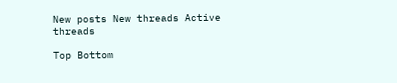New posts New threads Active threads

Top Bottom